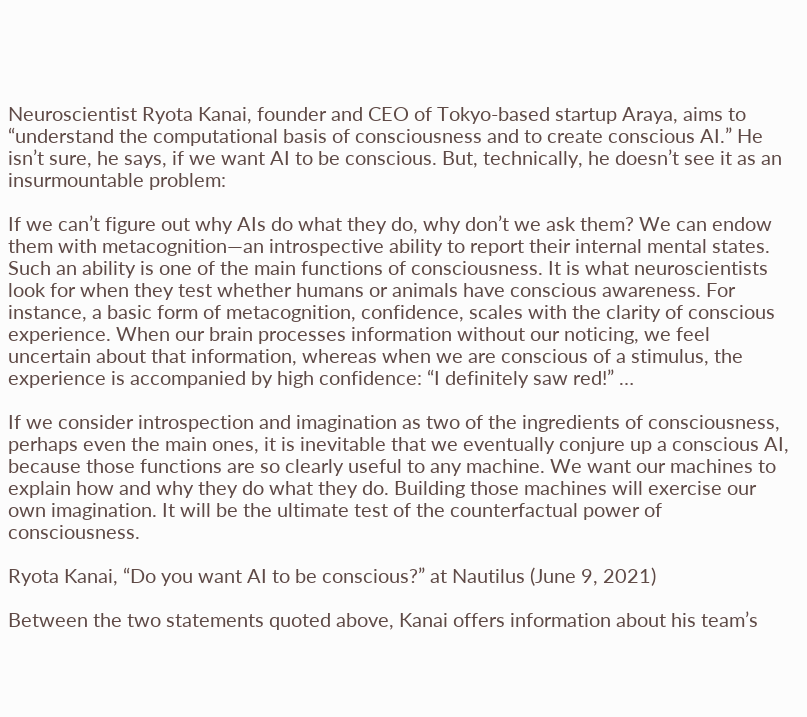Neuroscientist Ryota Kanai, founder and CEO of Tokyo-based startup Araya, aims to “understand the computational basis of consciousness and to create conscious AI.” He isn’t sure, he says, if we want AI to be conscious. But, technically, he doesn’t see it as an insurmountable problem:

If we can’t figure out why AIs do what they do, why don’t we ask them? We can endow them with metacognition—an introspective ability to report their internal mental states. Such an ability is one of the main functions of consciousness. It is what neuroscientists look for when they test whether humans or animals have conscious awareness. For instance, a basic form of metacognition, confidence, scales with the clarity of conscious experience. When our brain processes information without our noticing, we feel uncertain about that information, whereas when we are conscious of a stimulus, the experience is accompanied by high confidence: “I definitely saw red!” …

If we consider introspection and imagination as two of the ingredients of consciousness, perhaps even the main ones, it is inevitable that we eventually conjure up a conscious AI, because those functions are so clearly useful to any machine. We want our machines to explain how and why they do what they do. Building those machines will exercise our own imagination. It will be the ultimate test of the counterfactual power of consciousness.

Ryota Kanai, “Do you want AI to be conscious?” at Nautilus (June 9, 2021)

Between the two statements quoted above, Kanai offers information about his team’s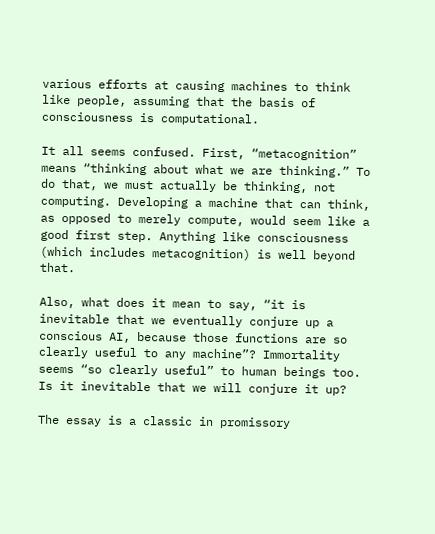various efforts at causing machines to think like people, assuming that the basis of consciousness is computational.

It all seems confused. First, “metacognition” means “thinking about what we are thinking.” To do that, we must actually be thinking, not computing. Developing a machine that can think, as opposed to merely compute, would seem like a good first step. Anything like consciousness (which includes metacognition) is well beyond that.

Also, what does it mean to say, “it is inevitable that we eventually conjure up a conscious AI, because those functions are so clearly useful to any machine”? Immortality seems “so clearly useful” to human beings too. Is it inevitable that we will conjure it up?

The essay is a classic in promissory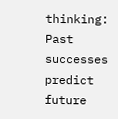thinking: Past successes predict future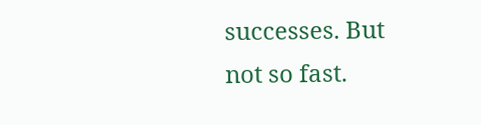successes. But not so fast.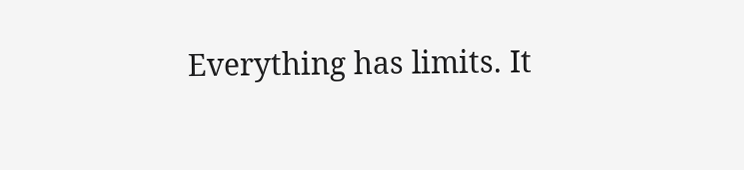Everything has limits. It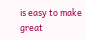is easy to make great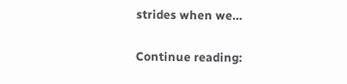strides when we…

Continue reading: